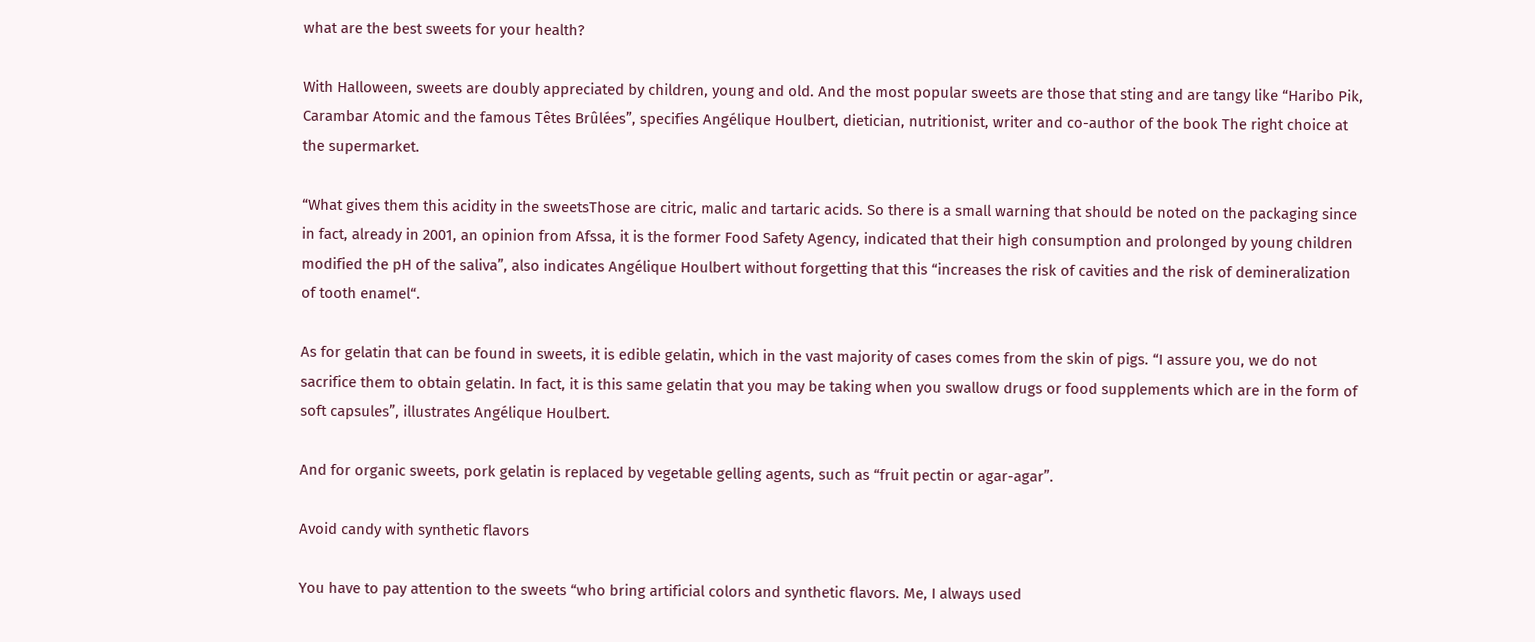what are the best sweets for your health?

With Halloween, sweets are doubly appreciated by children, young and old. And the most popular sweets are those that sting and are tangy like “Haribo Pik, Carambar Atomic and the famous Têtes Brûlées”, specifies Angélique Houlbert, dietician, nutritionist, writer and co-author of the book The right choice at the supermarket.

“What gives them this acidity in the sweetsThose are citric, malic and tartaric acids. So there is a small warning that should be noted on the packaging since in fact, already in 2001, an opinion from Afssa, it is the former Food Safety Agency, indicated that their high consumption and prolonged by young children modified the pH of the saliva”, also indicates Angélique Houlbert without forgetting that this “increases the risk of cavities and the risk of demineralization of tooth enamel“.

As for gelatin that can be found in sweets, it is edible gelatin, which in the vast majority of cases comes from the skin of pigs. “I assure you, we do not sacrifice them to obtain gelatin. In fact, it is this same gelatin that you may be taking when you swallow drugs or food supplements which are in the form of soft capsules”, illustrates Angélique Houlbert.

And for organic sweets, pork gelatin is replaced by vegetable gelling agents, such as “fruit pectin or agar-agar”.

Avoid candy with synthetic flavors

You have to pay attention to the sweets “who bring artificial colors and synthetic flavors. Me, I always used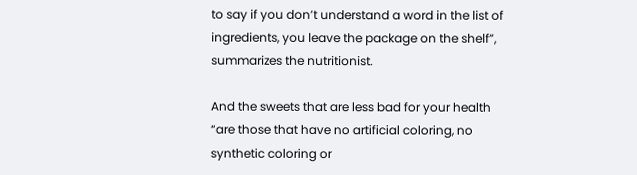to say if you don’t understand a word in the list of ingredients, you leave the package on the shelf”, summarizes the nutritionist.

And the sweets that are less bad for your health “are those that have no artificial coloring, no synthetic coloring or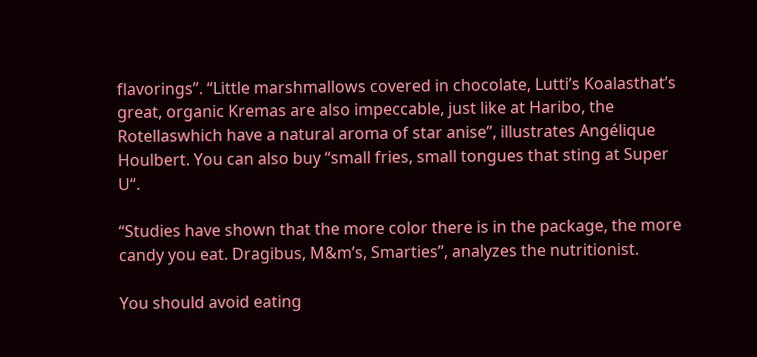flavorings”. “Little marshmallows covered in chocolate, Lutti’s Koalasthat’s great, organic Kremas are also impeccable, just like at Haribo, the Rotellaswhich have a natural aroma of star anise”, illustrates Angélique Houlbert. You can also buy “small fries, small tongues that sting at Super U“.

“Studies have shown that the more color there is in the package, the more candy you eat. Dragibus, M&m’s, Smarties”, analyzes the nutritionist.

You should avoid eating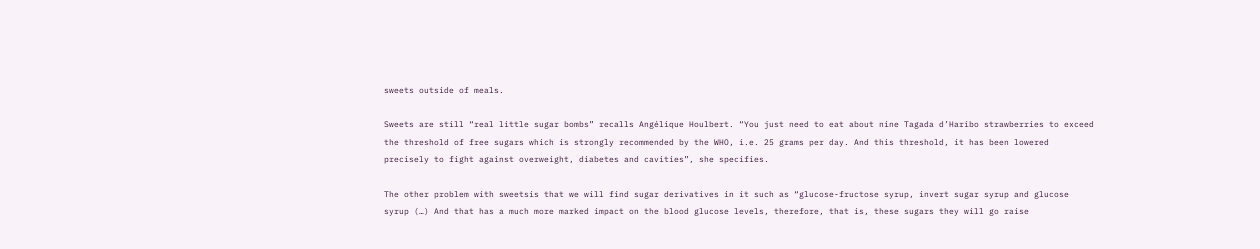sweets outside of meals.

Sweets are still “real little sugar bombs” recalls Angélique Houlbert. “You just need to eat about nine Tagada d’Haribo strawberries to exceed the threshold of free sugars which is strongly recommended by the WHO, i.e. 25 grams per day. And this threshold, it has been lowered precisely to fight against overweight, diabetes and cavities”, she specifies.

The other problem with sweetsis that we will find sugar derivatives in it such as “glucose-fructose syrup, invert sugar syrup and glucose syrup (…) And that has a much more marked impact on the blood glucose levels, therefore, that is, these sugars they will go raise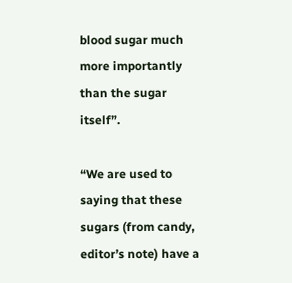blood sugar much more importantly than the sugar itself”.

“We are used to saying that these sugars (from candy, editor’s note) have a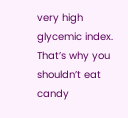very high glycemic index. That’s why you shouldn’t eat candy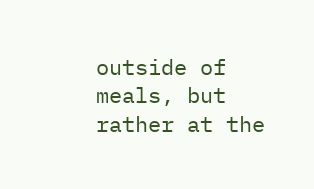outside of meals, but rather at the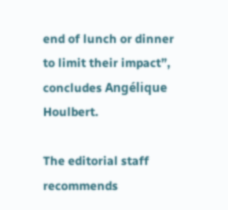end of lunch or dinner to limit their impact”, concludes Angélique Houlbert.

The editorial staff recommends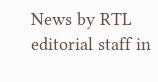News by RTL editorial staff in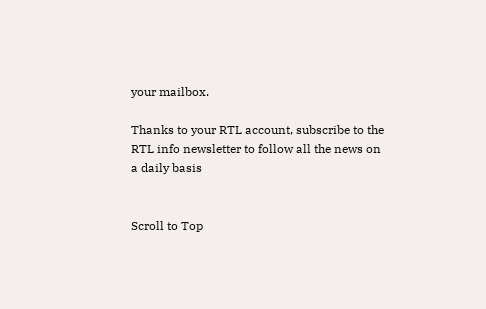your mailbox.

Thanks to your RTL account, subscribe to the RTL info newsletter to follow all the news on a daily basis


Scroll to Top